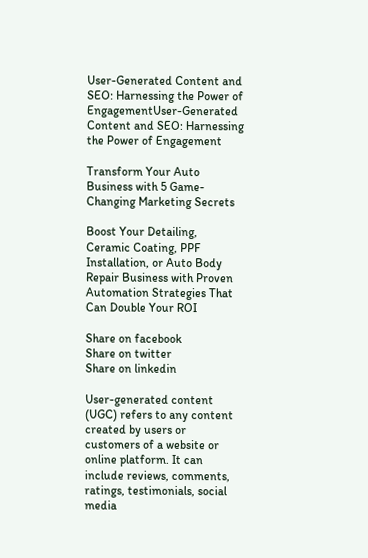User-Generated Content and SEO: Harnessing the Power of EngagementUser-Generated Content and SEO: Harnessing the Power of Engagement

Transform Your Auto Business with 5 Game-Changing Marketing Secrets

Boost Your Detailing, Ceramic Coating, PPF Installation, or Auto Body Repair Business with Proven Automation Strategies That Can Double Your ROI

Share on facebook
Share on twitter
Share on linkedin

User-generated content (UGC) refers to any content created by users or customers of a website or online platform. It can include reviews, comments, ratings, testimonials, social media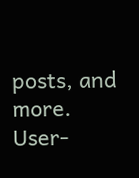posts, and more. User-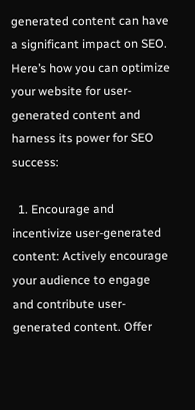generated content can have a significant impact on SEO. Here’s how you can optimize your website for user-generated content and harness its power for SEO success:

  1. Encourage and incentivize user-generated content: Actively encourage your audience to engage and contribute user-generated content. Offer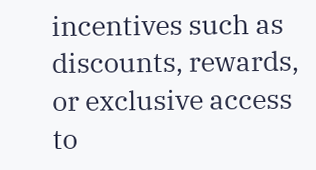incentives such as discounts, rewards, or exclusive access to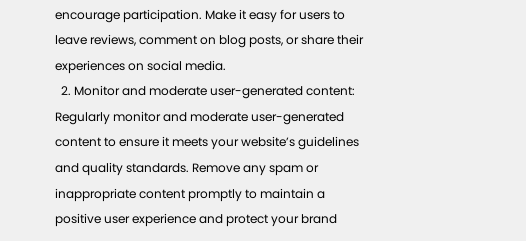encourage participation. Make it easy for users to leave reviews, comment on blog posts, or share their experiences on social media.
  2. Monitor and moderate user-generated content: Regularly monitor and moderate user-generated content to ensure it meets your website’s guidelines and quality standards. Remove any spam or inappropriate content promptly to maintain a positive user experience and protect your brand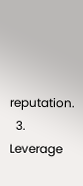reputation.
  3. Leverage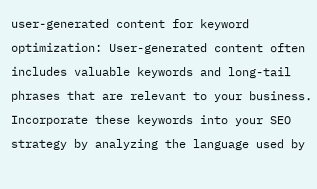user-generated content for keyword optimization: User-generated content often includes valuable keywords and long-tail phrases that are relevant to your business. Incorporate these keywords into your SEO strategy by analyzing the language used by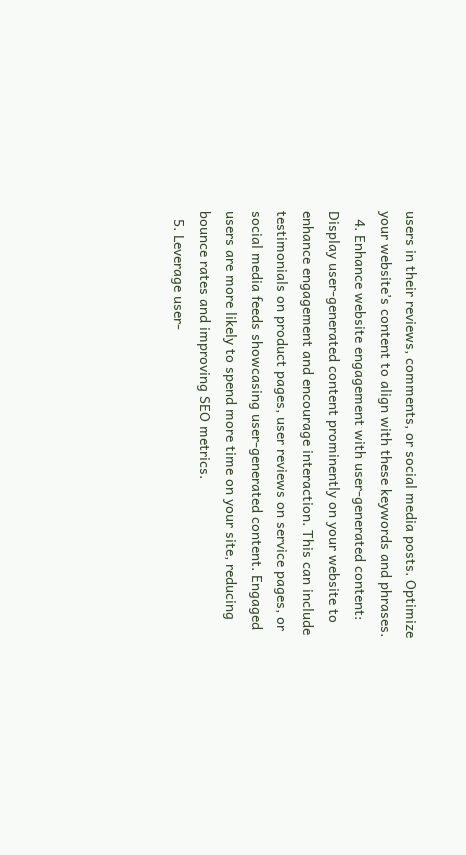users in their reviews, comments, or social media posts. Optimize your website’s content to align with these keywords and phrases.
  4. Enhance website engagement with user-generated content: Display user-generated content prominently on your website to enhance engagement and encourage interaction. This can include testimonials on product pages, user reviews on service pages, or social media feeds showcasing user-generated content. Engaged users are more likely to spend more time on your site, reducing bounce rates and improving SEO metrics.
  5. Leverage user-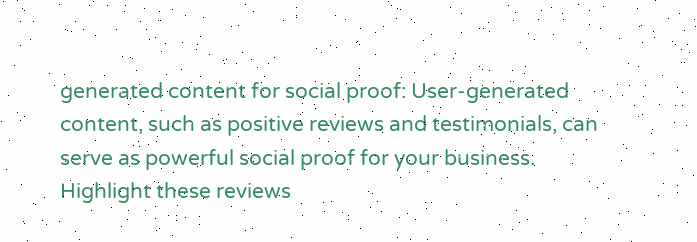generated content for social proof: User-generated content, such as positive reviews and testimonials, can serve as powerful social proof for your business. Highlight these reviews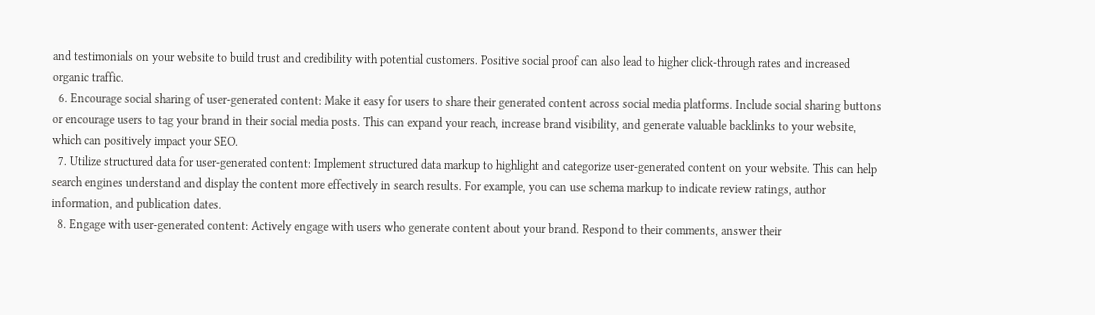and testimonials on your website to build trust and credibility with potential customers. Positive social proof can also lead to higher click-through rates and increased organic traffic.
  6. Encourage social sharing of user-generated content: Make it easy for users to share their generated content across social media platforms. Include social sharing buttons or encourage users to tag your brand in their social media posts. This can expand your reach, increase brand visibility, and generate valuable backlinks to your website, which can positively impact your SEO.
  7. Utilize structured data for user-generated content: Implement structured data markup to highlight and categorize user-generated content on your website. This can help search engines understand and display the content more effectively in search results. For example, you can use schema markup to indicate review ratings, author information, and publication dates.
  8. Engage with user-generated content: Actively engage with users who generate content about your brand. Respond to their comments, answer their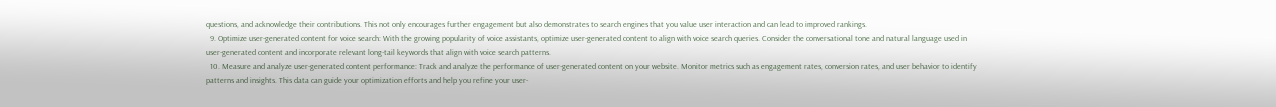questions, and acknowledge their contributions. This not only encourages further engagement but also demonstrates to search engines that you value user interaction and can lead to improved rankings.
  9. Optimize user-generated content for voice search: With the growing popularity of voice assistants, optimize user-generated content to align with voice search queries. Consider the conversational tone and natural language used in user-generated content and incorporate relevant long-tail keywords that align with voice search patterns.
  10. Measure and analyze user-generated content performance: Track and analyze the performance of user-generated content on your website. Monitor metrics such as engagement rates, conversion rates, and user behavior to identify patterns and insights. This data can guide your optimization efforts and help you refine your user-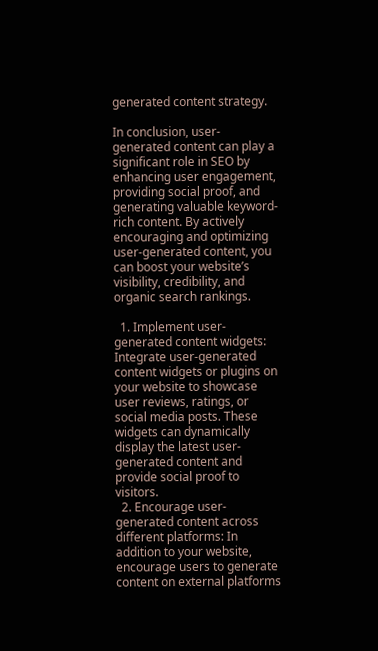generated content strategy.

In conclusion, user-generated content can play a significant role in SEO by enhancing user engagement, providing social proof, and generating valuable keyword-rich content. By actively encouraging and optimizing user-generated content, you can boost your website’s visibility, credibility, and organic search rankings.

  1. Implement user-generated content widgets: Integrate user-generated content widgets or plugins on your website to showcase user reviews, ratings, or social media posts. These widgets can dynamically display the latest user-generated content and provide social proof to visitors.
  2. Encourage user-generated content across different platforms: In addition to your website, encourage users to generate content on external platforms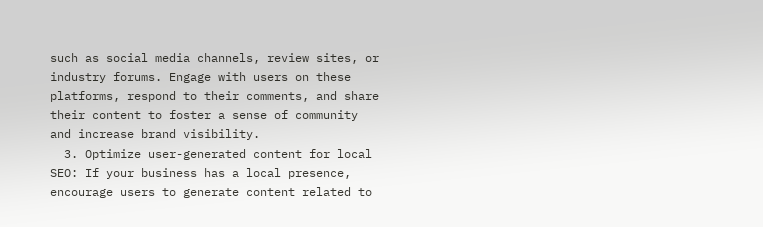such as social media channels, review sites, or industry forums. Engage with users on these platforms, respond to their comments, and share their content to foster a sense of community and increase brand visibility.
  3. Optimize user-generated content for local SEO: If your business has a local presence, encourage users to generate content related to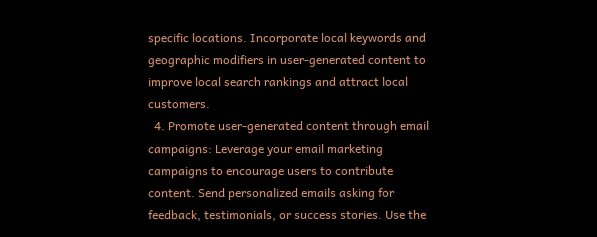specific locations. Incorporate local keywords and geographic modifiers in user-generated content to improve local search rankings and attract local customers.
  4. Promote user-generated content through email campaigns: Leverage your email marketing campaigns to encourage users to contribute content. Send personalized emails asking for feedback, testimonials, or success stories. Use the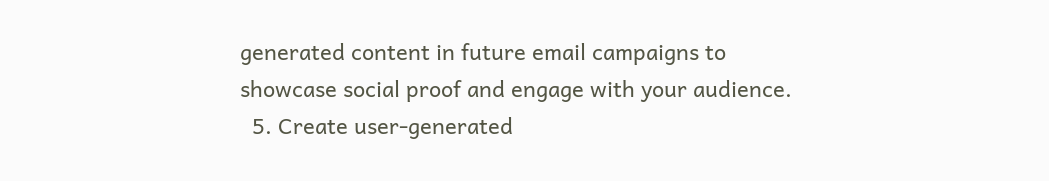generated content in future email campaigns to showcase social proof and engage with your audience.
  5. Create user-generated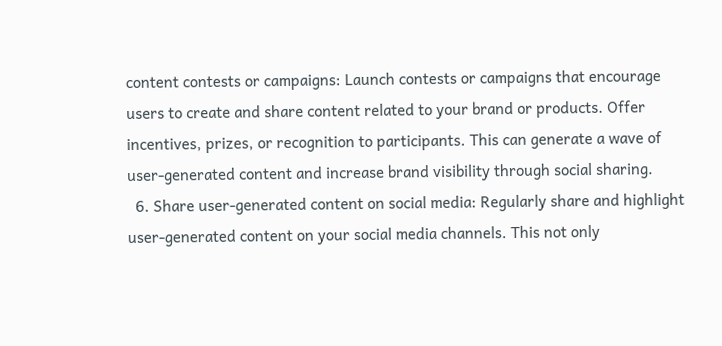content contests or campaigns: Launch contests or campaigns that encourage users to create and share content related to your brand or products. Offer incentives, prizes, or recognition to participants. This can generate a wave of user-generated content and increase brand visibility through social sharing.
  6. Share user-generated content on social media: Regularly share and highlight user-generated content on your social media channels. This not only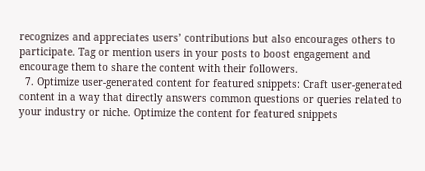recognizes and appreciates users’ contributions but also encourages others to participate. Tag or mention users in your posts to boost engagement and encourage them to share the content with their followers.
  7. Optimize user-generated content for featured snippets: Craft user-generated content in a way that directly answers common questions or queries related to your industry or niche. Optimize the content for featured snippets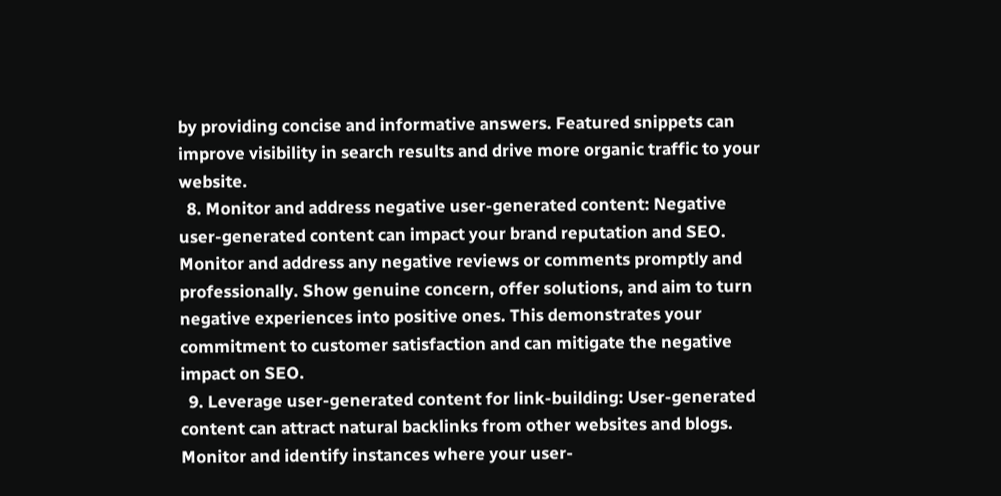by providing concise and informative answers. Featured snippets can improve visibility in search results and drive more organic traffic to your website.
  8. Monitor and address negative user-generated content: Negative user-generated content can impact your brand reputation and SEO. Monitor and address any negative reviews or comments promptly and professionally. Show genuine concern, offer solutions, and aim to turn negative experiences into positive ones. This demonstrates your commitment to customer satisfaction and can mitigate the negative impact on SEO.
  9. Leverage user-generated content for link-building: User-generated content can attract natural backlinks from other websites and blogs. Monitor and identify instances where your user-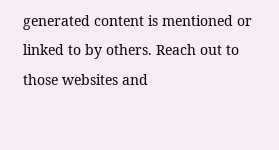generated content is mentioned or linked to by others. Reach out to those websites and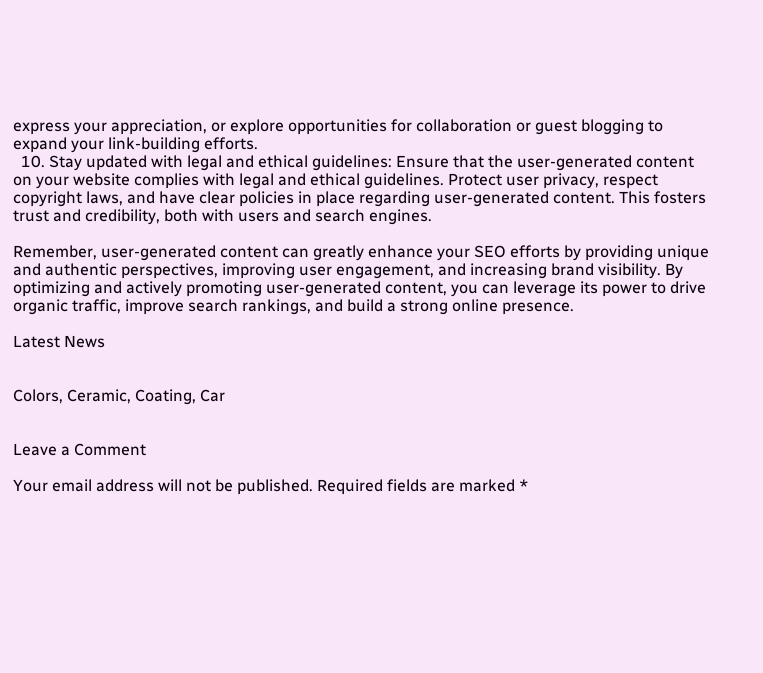express your appreciation, or explore opportunities for collaboration or guest blogging to expand your link-building efforts.
  10. Stay updated with legal and ethical guidelines: Ensure that the user-generated content on your website complies with legal and ethical guidelines. Protect user privacy, respect copyright laws, and have clear policies in place regarding user-generated content. This fosters trust and credibility, both with users and search engines.

Remember, user-generated content can greatly enhance your SEO efforts by providing unique and authentic perspectives, improving user engagement, and increasing brand visibility. By optimizing and actively promoting user-generated content, you can leverage its power to drive organic traffic, improve search rankings, and build a strong online presence.

Latest News


Colors, Ceramic, Coating, Car


Leave a Comment

Your email address will not be published. Required fields are marked *